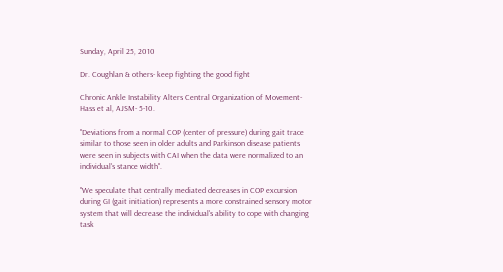Sunday, April 25, 2010

Dr. Coughlan & others- keep fighting the good fight

Chronic Ankle Instability Alters Central Organization of Movement- Hass et al, AJSM- 5-10.

"Deviations from a normal COP (center of pressure) during gait trace similar to those seen in older adults and Parkinson disease patients were seen in subjects with CAI when the data were normalized to an individual's stance width".

"We speculate that centrally mediated decreases in COP excursion during GI (gait initiation) represents a more constrained sensory motor system that will decrease the individual's ability to cope with changing task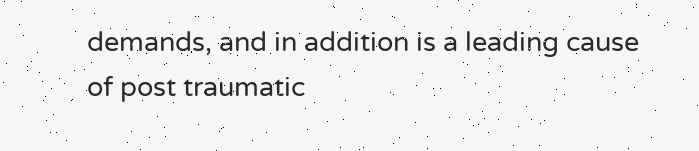demands, and in addition is a leading cause of post traumatic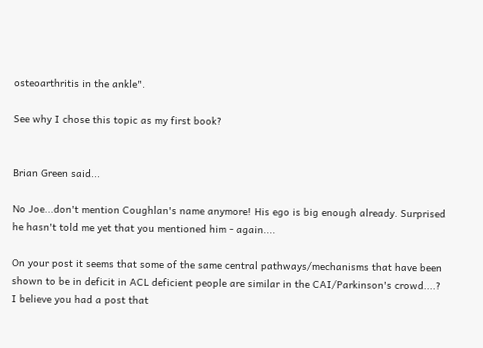osteoarthritis in the ankle".

See why I chose this topic as my first book?


Brian Green said...

No Joe...don't mention Coughlan's name anymore! His ego is big enough already. Surprised he hasn't told me yet that you mentioned him - again....

On your post it seems that some of the same central pathways/mechanisms that have been shown to be in deficit in ACL deficient people are similar in the CAI/Parkinson's crowd....? I believe you had a post that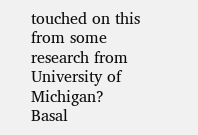touched on this from some research from University of Michigan?
Basal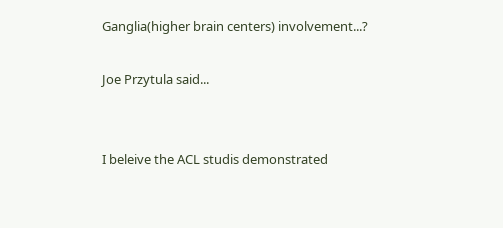Ganglia(higher brain centers) involvement...?

Joe Przytula said...


I beleive the ACL studis demonstrated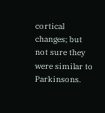cortical changes; but not sure they were similar to Parkinsons.